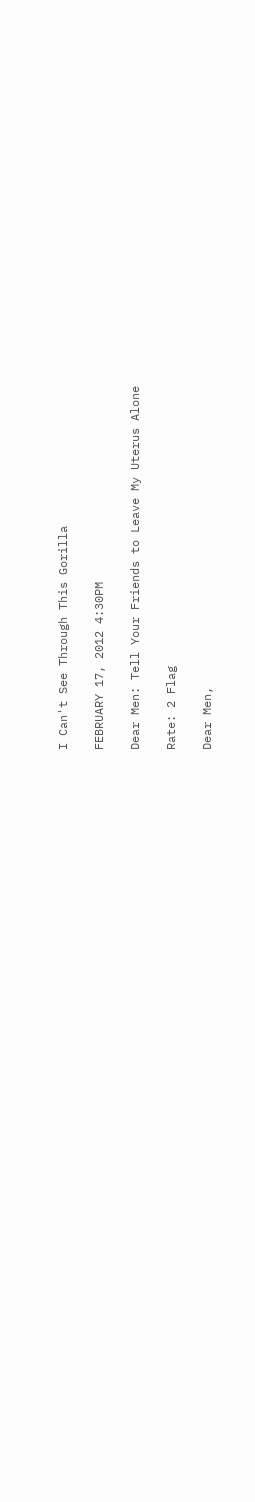I Can't See Through This Gorilla

FEBRUARY 17, 2012 4:30PM

Dear Men: Tell Your Friends to Leave My Uterus Alone

Rate: 2 Flag

Dear Men,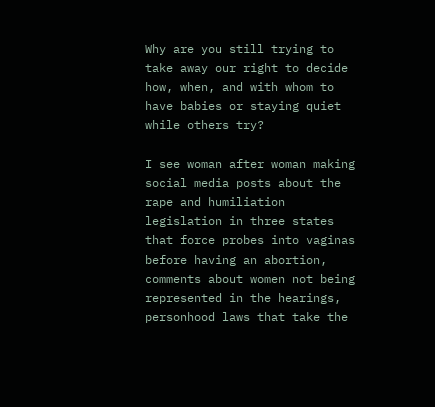Why are you still trying to take away our right to decide how, when, and with whom to have babies or staying quiet while others try?

I see woman after woman making social media posts about the rape and humiliation legislation in three states that force probes into vaginas before having an abortion, comments about women not being represented in the hearings, personhood laws that take the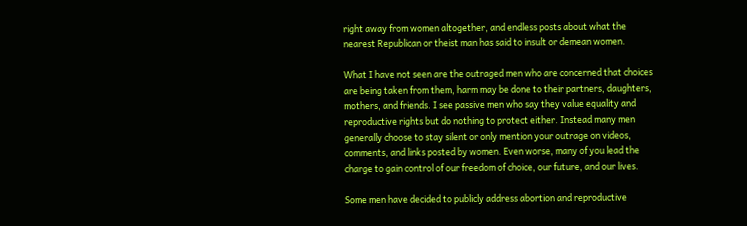right away from women altogether, and endless posts about what the nearest Republican or theist man has said to insult or demean women.

What I have not seen are the outraged men who are concerned that choices are being taken from them, harm may be done to their partners, daughters, mothers, and friends. I see passive men who say they value equality and reproductive rights but do nothing to protect either. Instead many men generally choose to stay silent or only mention your outrage on videos, comments, and links posted by women. Even worse, many of you lead the charge to gain control of our freedom of choice, our future, and our lives.

Some men have decided to publicly address abortion and reproductive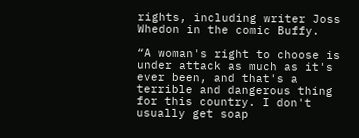rights, including writer Joss Whedon in the comic Buffy.

“A woman's right to choose is under attack as much as it's ever been, and that's a terrible and dangerous thing for this country. I don't usually get soap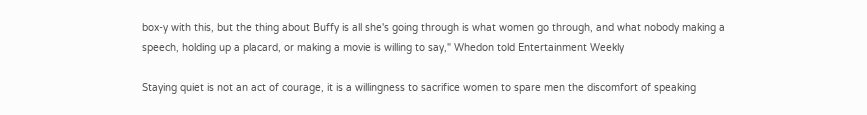box-y with this, but the thing about Buffy is all she's going through is what women go through, and what nobody making a speech, holding up a placard, or making a movie is willing to say," Whedon told Entertainment Weekly

Staying quiet is not an act of courage, it is a willingness to sacrifice women to spare men the discomfort of speaking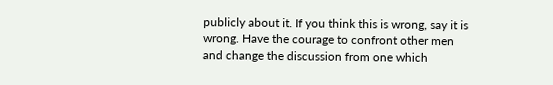publicly about it. If you think this is wrong, say it is wrong. Have the courage to confront other men and change the discussion from one which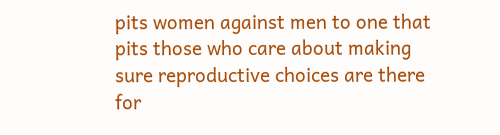pits women against men to one that pits those who care about making sure reproductive choices are there for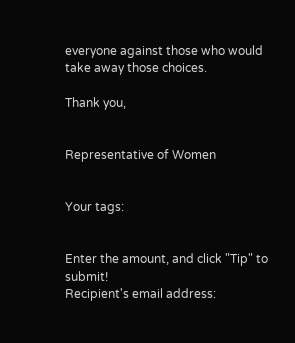everyone against those who would take away those choices.

Thank you,


Representative of Women


Your tags:


Enter the amount, and click "Tip" to submit!
Recipient's email address: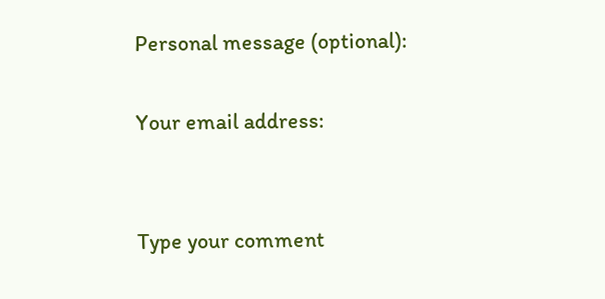Personal message (optional):

Your email address:


Type your comment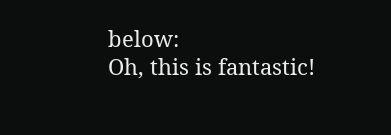below:
Oh, this is fantastic!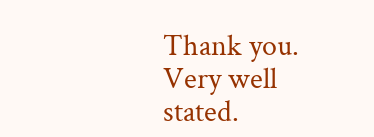Thank you. Very well stated.